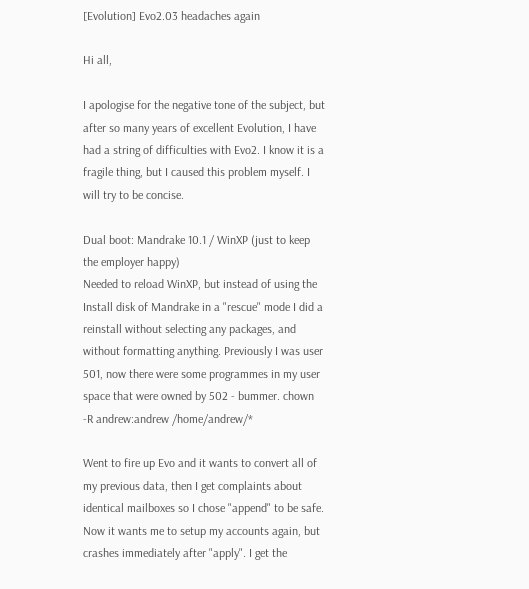[Evolution] Evo2.03 headaches again

Hi all,

I apologise for the negative tone of the subject, but after so many years of excellent Evolution, I have had a string of difficulties with Evo2. I know it is a fragile thing, but I caused this problem myself. I will try to be concise.

Dual boot: Mandrake 10.1 / WinXP (just to keep the employer happy)
Needed to reload WinXP, but instead of using the Install disk of Mandrake in a "rescue" mode I did a reinstall without selecting any packages, and without formatting anything. Previously I was user 501, now there were some programmes in my user space that were owned by 502 - bummer. chown -R andrew:andrew /home/andrew/*

Went to fire up Evo and it wants to convert all of my previous data, then I get complaints about identical mailboxes so I chose "append" to be safe. Now it wants me to setup my accounts again, but crashes immediately after "apply". I get the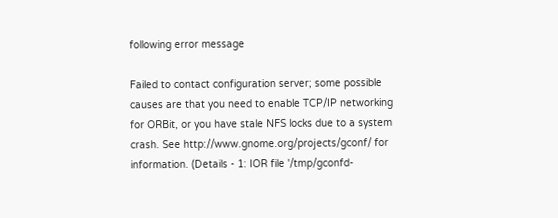following error message

Failed to contact configuration server; some possible causes are that you need to enable TCP/IP networking for ORBit, or you have stale NFS locks due to a system crash. See http://www.gnome.org/projects/gconf/ for information. (Details - 1: IOR file '/tmp/gconfd-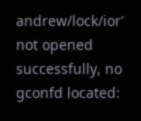andrew/lock/ior' not opened successfully, no gconfd located: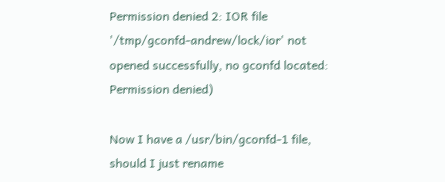Permission denied 2: IOR file '/tmp/gconfd-andrew/lock/ior' not opened successfully, no gconfd located: Permission denied)

Now I have a /usr/bin/gconfd-1 file, should I just rename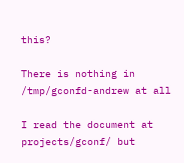this?

There is nothing in /tmp/gconfd-andrew at all

I read the document at projects/gconf/ but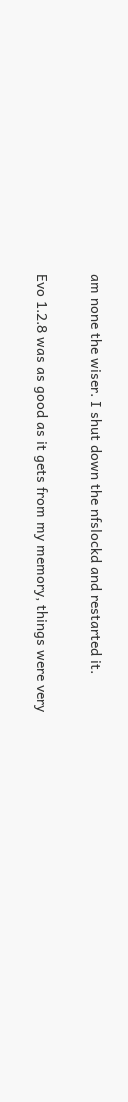am none the wiser. I shut down the nfslockd and restarted it.

Evo 1.2.8 was as good as it gets from my memory, things were very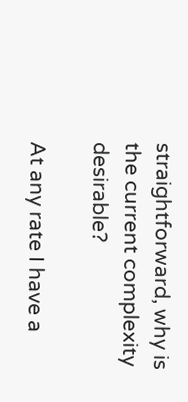straightforward, why is the current complexity desirable?

At any rate I have a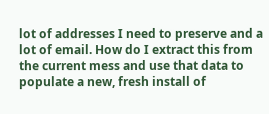lot of addresses I need to preserve and a lot of email. How do I extract this from the current mess and use that data to populate a new, fresh install of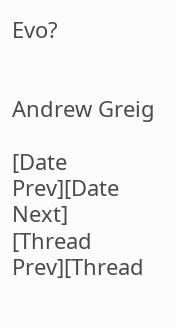Evo?


Andrew Greig

[Date Prev][Date Next]   [Thread Prev][Thread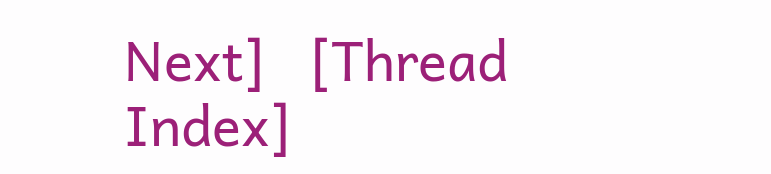Next]   [Thread Index]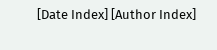[Date Index] [Author Index]